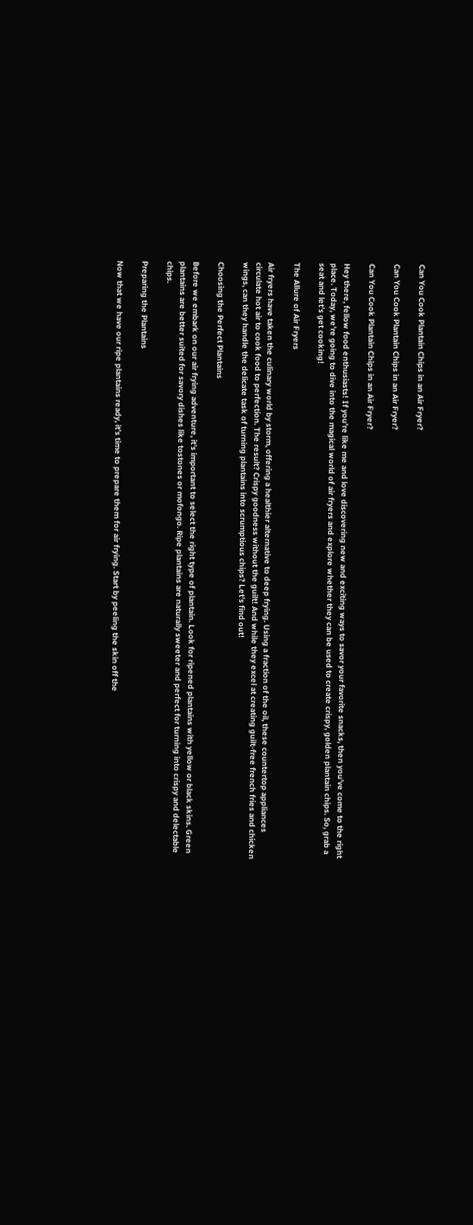Can You Cook Plantain Chips in an Air Fryer?

Can You Cook Plantain Chips in an Air Fryer?

Can You Cook Plantain Chips in an Air Fryer?

Hey there, fellow food enthusiasts! If you’re like me and love discovering new and exciting ways to savor your favorite snacks, then you’ve come to the right place. Today, we’re going to dive into the magical world of air fryers and explore whether they can be used to create crispy, golden plantain chips. So, grab a seat and let’s get cooking!

The Allure of Air Fryers

Air fryers have taken the culinary world by storm, offering a healthier alternative to deep frying. Using a fraction of the oil, these countertop appliances circulate hot air to cook food to perfection. The result? Crispy goodness without the guilt! And while they excel at creating guilt-free french fries and chicken wings, can they handle the delicate task of turning plantains into scrumptious chips? Let’s find out!

Choosing the Perfect Plantains

Before we embark on our air frying adventure, it’s important to select the right type of plantain. Look for ripened plantains with yellow or black skins. Green plantains are better suited for savory dishes like tostones or mofongo. Ripe plantains are naturally sweeter and perfect for turning into crispy and delectable chips.

Preparing the Plantains

Now that we have our ripe plantains ready, it’s time to prepare them for air frying. Start by peeling the skin off the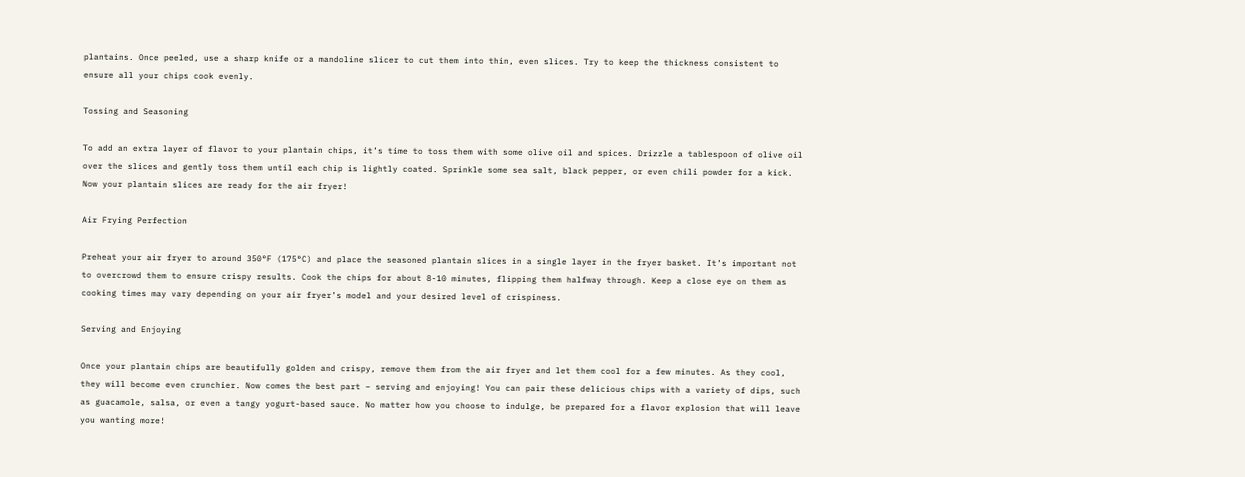plantains. Once peeled, use a sharp knife or a mandoline slicer to cut them into thin, even slices. Try to keep the thickness consistent to ensure all your chips cook evenly.

Tossing and Seasoning

To add an extra layer of flavor to your plantain chips, it’s time to toss them with some olive oil and spices. Drizzle a tablespoon of olive oil over the slices and gently toss them until each chip is lightly coated. Sprinkle some sea salt, black pepper, or even chili powder for a kick. Now your plantain slices are ready for the air fryer!

Air Frying Perfection

Preheat your air fryer to around 350°F (175°C) and place the seasoned plantain slices in a single layer in the fryer basket. It’s important not to overcrowd them to ensure crispy results. Cook the chips for about 8-10 minutes, flipping them halfway through. Keep a close eye on them as cooking times may vary depending on your air fryer’s model and your desired level of crispiness.

Serving and Enjoying

Once your plantain chips are beautifully golden and crispy, remove them from the air fryer and let them cool for a few minutes. As they cool, they will become even crunchier. Now comes the best part – serving and enjoying! You can pair these delicious chips with a variety of dips, such as guacamole, salsa, or even a tangy yogurt-based sauce. No matter how you choose to indulge, be prepared for a flavor explosion that will leave you wanting more!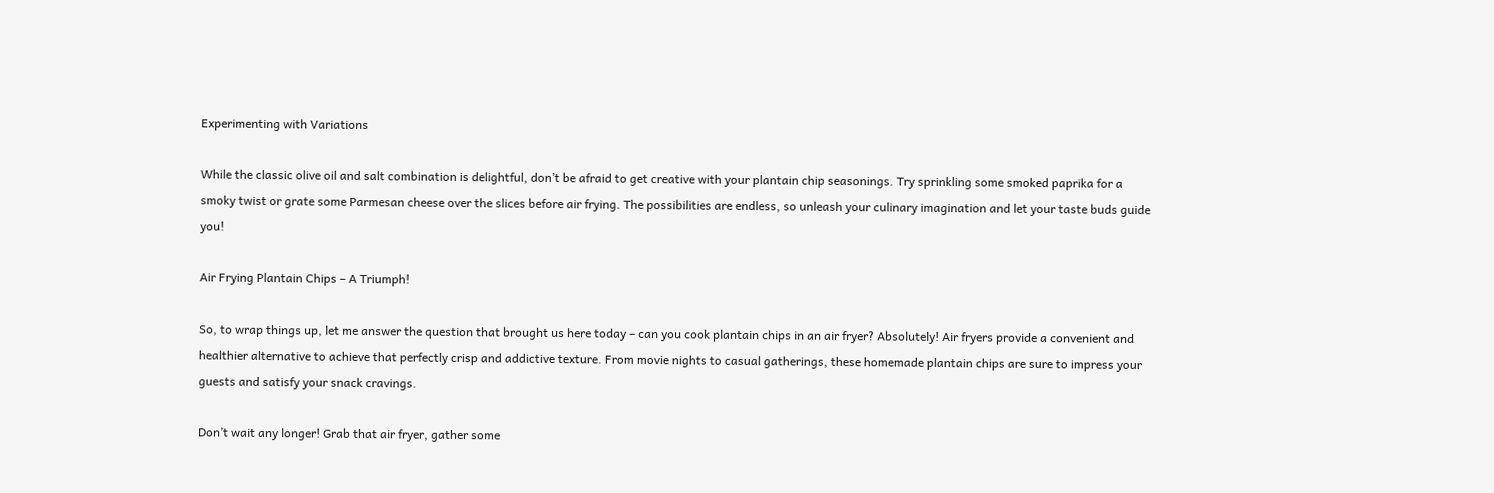Experimenting with Variations

While the classic olive oil and salt combination is delightful, don’t be afraid to get creative with your plantain chip seasonings. Try sprinkling some smoked paprika for a smoky twist or grate some Parmesan cheese over the slices before air frying. The possibilities are endless, so unleash your culinary imagination and let your taste buds guide you!

Air Frying Plantain Chips – A Triumph!

So, to wrap things up, let me answer the question that brought us here today – can you cook plantain chips in an air fryer? Absolutely! Air fryers provide a convenient and healthier alternative to achieve that perfectly crisp and addictive texture. From movie nights to casual gatherings, these homemade plantain chips are sure to impress your guests and satisfy your snack cravings.

Don’t wait any longer! Grab that air fryer, gather some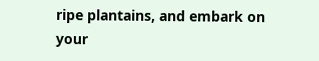ripe plantains, and embark on your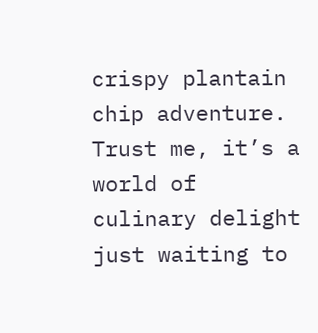crispy plantain chip adventure. Trust me, it’s a world of culinary delight just waiting to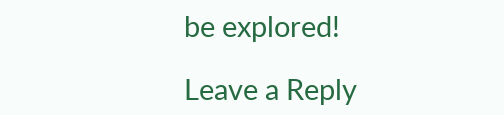be explored!

Leave a Reply